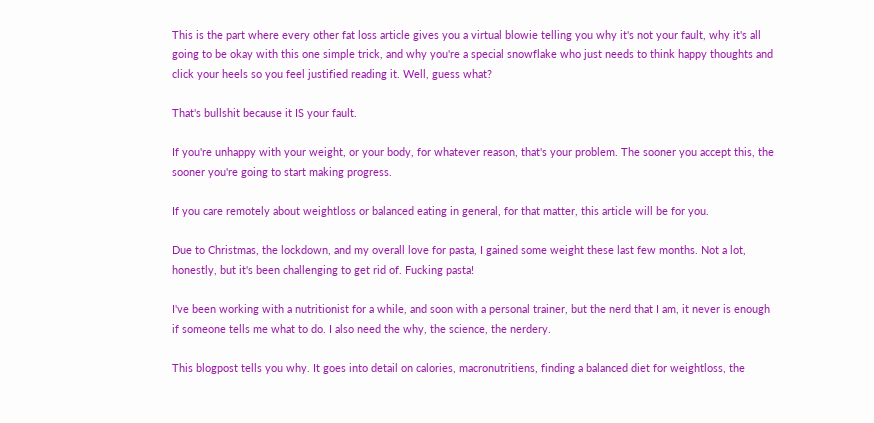This is the part where every other fat loss article gives you a virtual blowie telling you why it's not your fault, why it's all going to be okay with this one simple trick, and why you're a special snowflake who just needs to think happy thoughts and click your heels so you feel justified reading it. Well, guess what?

That's bullshit because it IS your fault.

If you're unhappy with your weight, or your body, for whatever reason, that's your problem. The sooner you accept this, the sooner you're going to start making progress.

If you care remotely about weightloss or balanced eating in general, for that matter, this article will be for you.

Due to Christmas, the lockdown, and my overall love for pasta, I gained some weight these last few months. Not a lot, honestly, but it's been challenging to get rid of. Fucking pasta!

I've been working with a nutritionist for a while, and soon with a personal trainer, but the nerd that I am, it never is enough if someone tells me what to do. I also need the why, the science, the nerdery.

This blogpost tells you why. It goes into detail on calories, macronutritiens, finding a balanced diet for weightloss, the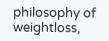philosophy of weightloss,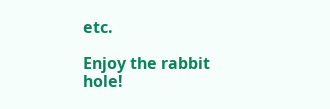etc.

Enjoy the rabbit hole!